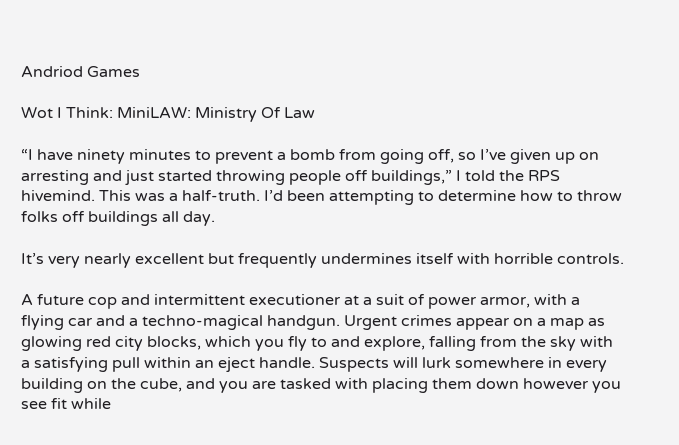Andriod Games

Wot I Think: MiniLAW: Ministry Of Law

“I have ninety minutes to prevent a bomb from going off, so I’ve given up on arresting and just started throwing people off buildings,” I told the RPS hivemind. This was a half-truth. I’d been attempting to determine how to throw folks off buildings all day.

It’s very nearly excellent but frequently undermines itself with horrible controls.

A future cop and intermittent executioner at a suit of power armor, with a flying car and a techno-magical handgun. Urgent crimes appear on a map as glowing red city blocks, which you fly to and explore, falling from the sky with a satisfying pull within an eject handle. Suspects will lurk somewhere in every building on the cube, and you are tasked with placing them down however you see fit while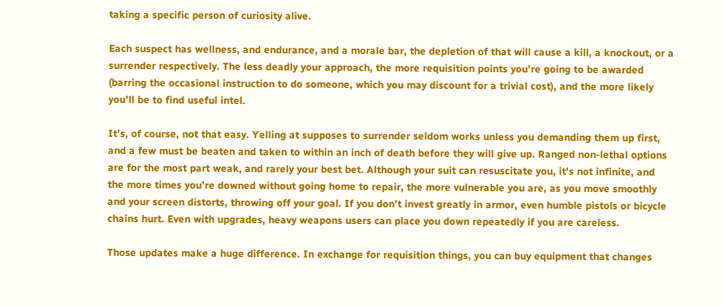taking a specific person of curiosity alive.

Each suspect has wellness, and endurance, and a morale bar, the depletion of that will cause a kill, a knockout, or a surrender respectively. The less deadly your approach, the more requisition points you’re going to be awarded (barring the occasional instruction to do someone, which you may discount for a trivial cost), and the more likely you’ll be to find useful intel.

It’s, of course, not that easy. Yelling at supposes to surrender seldom works unless you demanding them up first, and a few must be beaten and taken to within an inch of death before they will give up. Ranged non-lethal options are for the most part weak, and rarely your best bet. Although your suit can resuscitate you, it’s not infinite, and the more times you’re downed without going home to repair, the more vulnerable you are, as you move smoothly and your screen distorts, throwing off your goal. If you don’t invest greatly in armor, even humble pistols or bicycle chains hurt. Even with upgrades, heavy weapons users can place you down repeatedly if you are careless.

Those updates make a huge difference. In exchange for requisition things, you can buy equipment that changes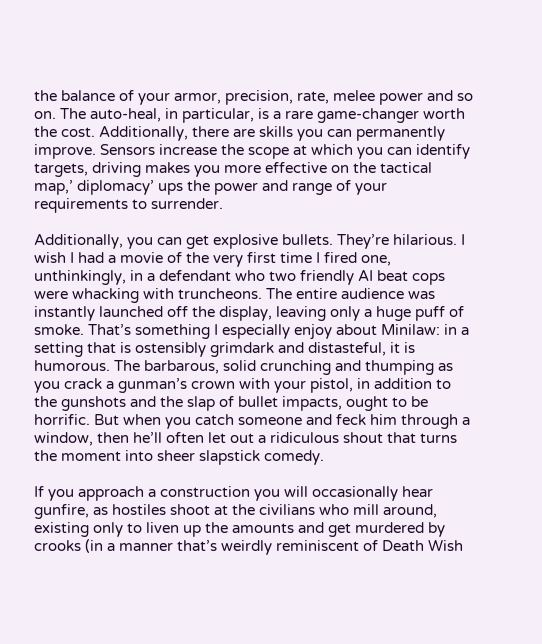the balance of your armor, precision, rate, melee power and so on. The auto-heal, in particular, is a rare game-changer worth the cost. Additionally, there are skills you can permanently improve. Sensors increase the scope at which you can identify targets, driving makes you more effective on the tactical map,’ diplomacy’ ups the power and range of your requirements to surrender.

Additionally, you can get explosive bullets. They’re hilarious. I wish I had a movie of the very first time I fired one, unthinkingly, in a defendant who two friendly AI beat cops were whacking with truncheons. The entire audience was instantly launched off the display, leaving only a huge puff of smoke. That’s something I especially enjoy about Minilaw: in a setting that is ostensibly grimdark and distasteful, it is humorous. The barbarous, solid crunching and thumping as you crack a gunman’s crown with your pistol, in addition to the gunshots and the slap of bullet impacts, ought to be horrific. But when you catch someone and feck him through a window, then he’ll often let out a ridiculous shout that turns the moment into sheer slapstick comedy.

If you approach a construction you will occasionally hear gunfire, as hostiles shoot at the civilians who mill around, existing only to liven up the amounts and get murdered by crooks (in a manner that’s weirdly reminiscent of Death Wish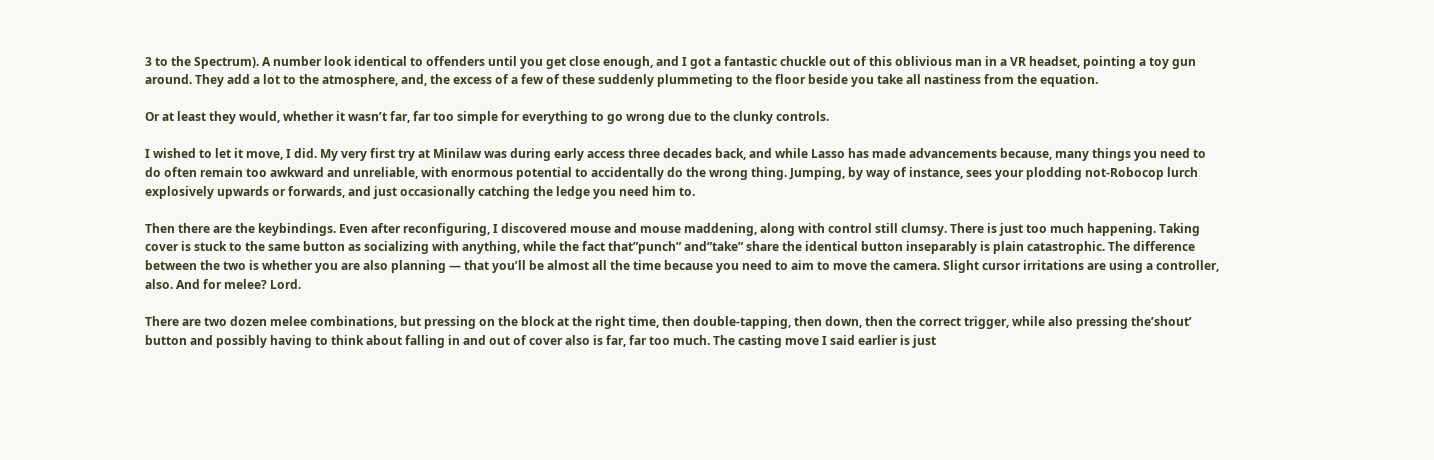3 to the Spectrum). A number look identical to offenders until you get close enough, and I got a fantastic chuckle out of this oblivious man in a VR headset, pointing a toy gun around. They add a lot to the atmosphere, and, the excess of a few of these suddenly plummeting to the floor beside you take all nastiness from the equation.

Or at least they would, whether it wasn’t far, far too simple for everything to go wrong due to the clunky controls.

I wished to let it move, I did. My very first try at Minilaw was during early access three decades back, and while Lasso has made advancements because, many things you need to do often remain too awkward and unreliable, with enormous potential to accidentally do the wrong thing. Jumping, by way of instance, sees your plodding not-Robocop lurch explosively upwards or forwards, and just occasionally catching the ledge you need him to.

Then there are the keybindings. Even after reconfiguring, I discovered mouse and mouse maddening, along with control still clumsy. There is just too much happening. Taking cover is stuck to the same button as socializing with anything, while the fact that”punch” and”take” share the identical button inseparably is plain catastrophic. The difference between the two is whether you are also planning — that you’ll be almost all the time because you need to aim to move the camera. Slight cursor irritations are using a controller, also. And for melee? Lord.

There are two dozen melee combinations, but pressing on the block at the right time, then double-tapping, then down, then the correct trigger, while also pressing the’shout’ button and possibly having to think about falling in and out of cover also is far, far too much. The casting move I said earlier is just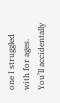one I struggled with for ages. You’ll accidentally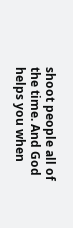shoot people all of the time. And God helps you when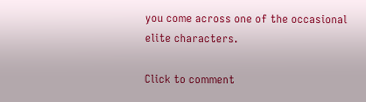you come across one of the occasional elite characters.

Click to comment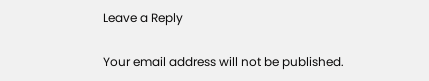Leave a Reply

Your email address will not be published.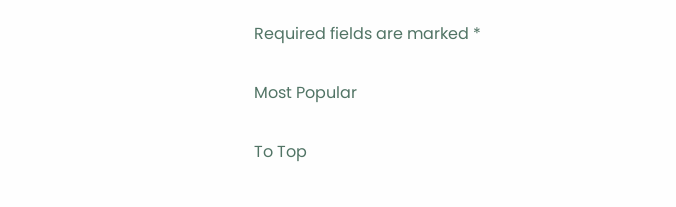Required fields are marked *

Most Popular

To Top